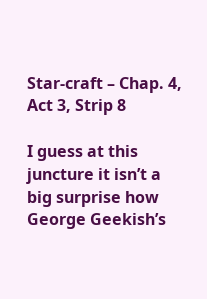Star-craft – Chap. 4, Act 3, Strip 8

I guess at this juncture it isn’t a big surprise how George Geekish’s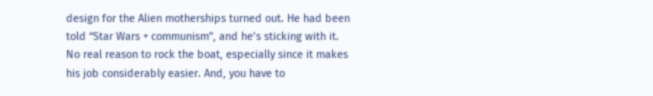design for the Alien motherships turned out. He had been told “Star Wars + communism”, and he’s sticking with it. No real reason to rock the boat, especially since it makes his job considerably easier. And, you have to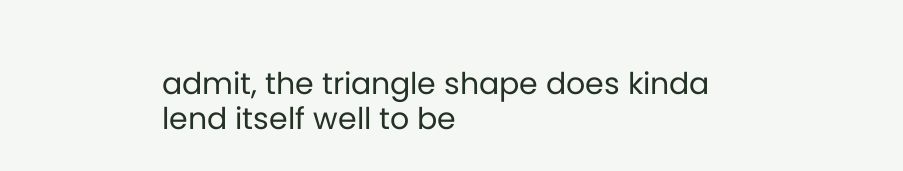admit, the triangle shape does kinda lend itself well to be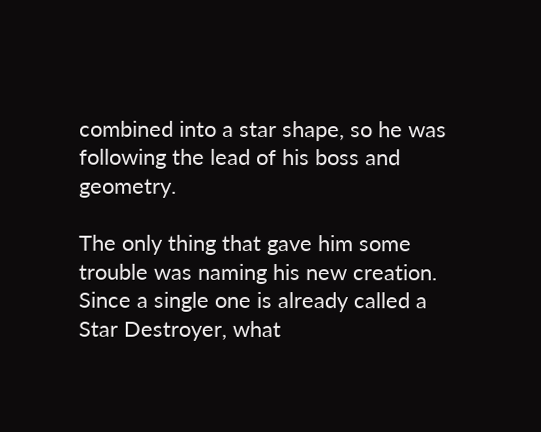combined into a star shape, so he was following the lead of his boss and geometry.

The only thing that gave him some trouble was naming his new creation. Since a single one is already called a Star Destroyer, what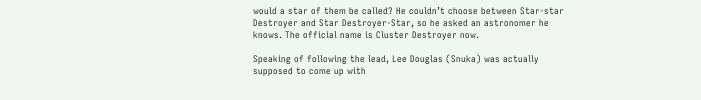would a star of them be called? He couldn’t choose between Star-star Destroyer and Star Destroyer-Star, so he asked an astronomer he knows. The official name is Cluster Destroyer now.

Speaking of following the lead, Lee Douglas (Snuka) was actually supposed to come up with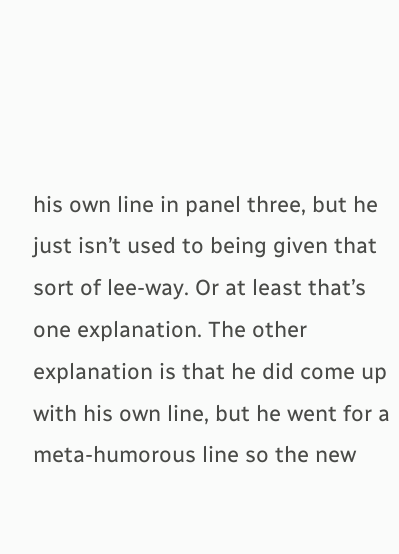his own line in panel three, but he just isn’t used to being given that sort of lee-way. Or at least that’s one explanation. The other explanation is that he did come up with his own line, but he went for a meta-humorous line so the new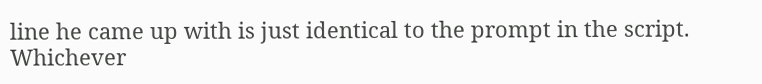line he came up with is just identical to the prompt in the script. Whichever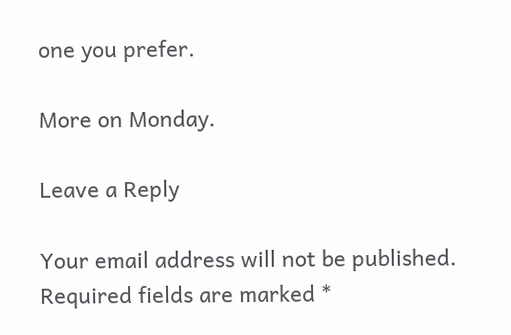one you prefer.

More on Monday.

Leave a Reply

Your email address will not be published. Required fields are marked *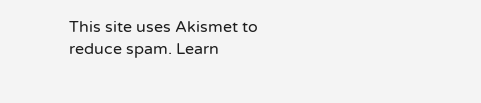This site uses Akismet to reduce spam. Learn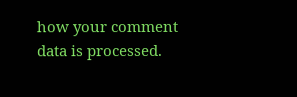how your comment data is processed.